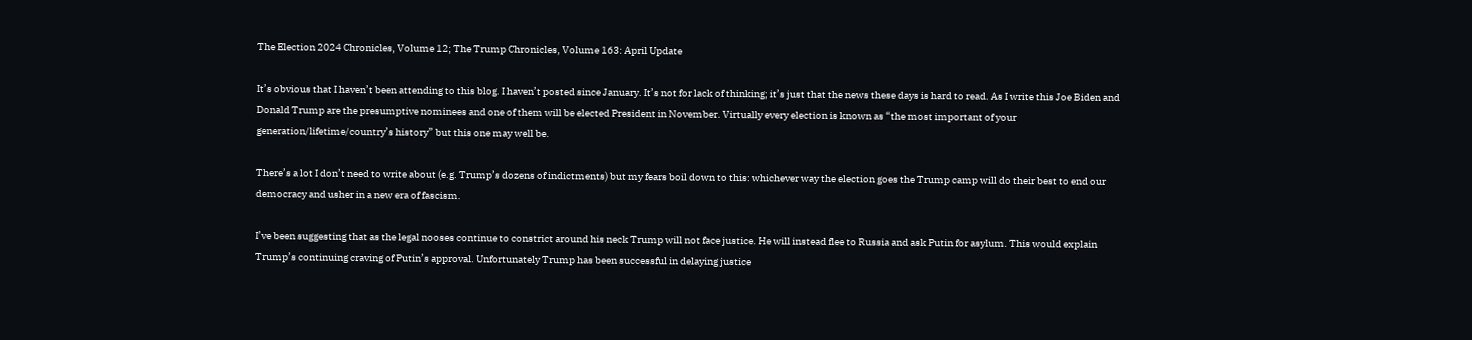The Election 2024 Chronicles, Volume 12; The Trump Chronicles, Volume 163: April Update

It’s obvious that I haven’t been attending to this blog. I haven’t posted since January. It’s not for lack of thinking; it’s just that the news these days is hard to read. As I write this Joe Biden and Donald Trump are the presumptive nominees and one of them will be elected President in November. Virtually every election is known as “the most important of your generation/lifetime/country’s history” but this one may well be.

There’s a lot I don’t need to write about (e.g. Trump’s dozens of indictments) but my fears boil down to this: whichever way the election goes the Trump camp will do their best to end our democracy and usher in a new era of fascism.

I’ve been suggesting that as the legal nooses continue to constrict around his neck Trump will not face justice. He will instead flee to Russia and ask Putin for asylum. This would explain Trump’s continuing craving of Putin’s approval. Unfortunately Trump has been successful in delaying justice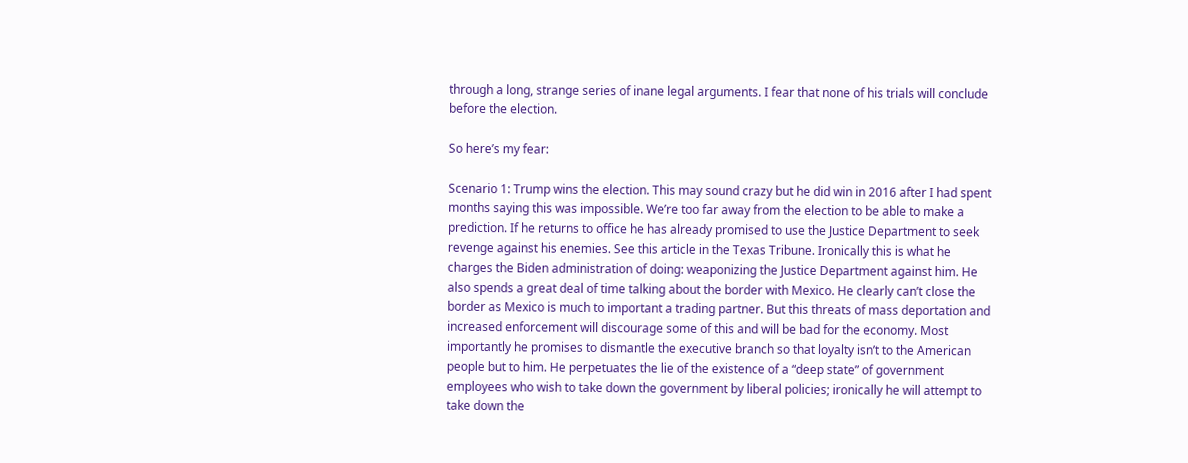through a long, strange series of inane legal arguments. I fear that none of his trials will conclude before the election.

So here’s my fear:

Scenario 1: Trump wins the election. This may sound crazy but he did win in 2016 after I had spent months saying this was impossible. We’re too far away from the election to be able to make a prediction. If he returns to office he has already promised to use the Justice Department to seek revenge against his enemies. See this article in the Texas Tribune. Ironically this is what he charges the Biden administration of doing: weaponizing the Justice Department against him. He also spends a great deal of time talking about the border with Mexico. He clearly can’t close the border as Mexico is much to important a trading partner. But this threats of mass deportation and increased enforcement will discourage some of this and will be bad for the economy. Most importantly he promises to dismantle the executive branch so that loyalty isn’t to the American people but to him. He perpetuates the lie of the existence of a “deep state” of government employees who wish to take down the government by liberal policies; ironically he will attempt to take down the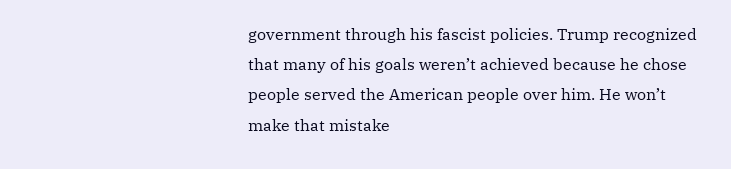government through his fascist policies. Trump recognized that many of his goals weren’t achieved because he chose people served the American people over him. He won’t make that mistake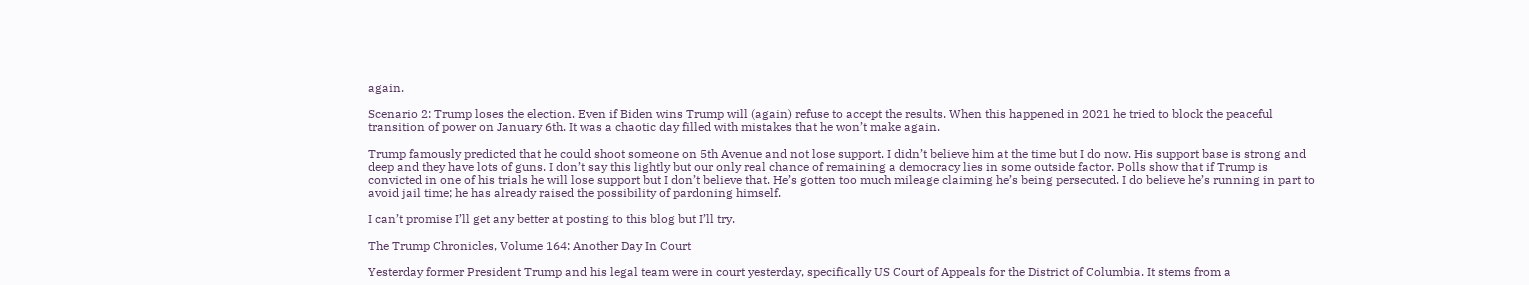again.

Scenario 2: Trump loses the election. Even if Biden wins Trump will (again) refuse to accept the results. When this happened in 2021 he tried to block the peaceful transition of power on January 6th. It was a chaotic day filled with mistakes that he won’t make again.

Trump famously predicted that he could shoot someone on 5th Avenue and not lose support. I didn’t believe him at the time but I do now. His support base is strong and deep and they have lots of guns. I don’t say this lightly but our only real chance of remaining a democracy lies in some outside factor. Polls show that if Trump is convicted in one of his trials he will lose support but I don’t believe that. He’s gotten too much mileage claiming he’s being persecuted. I do believe he’s running in part to avoid jail time; he has already raised the possibility of pardoning himself.

I can’t promise I’ll get any better at posting to this blog but I’ll try.

The Trump Chronicles, Volume 164: Another Day In Court

Yesterday former President Trump and his legal team were in court yesterday, specifically US Court of Appeals for the District of Columbia. It stems from a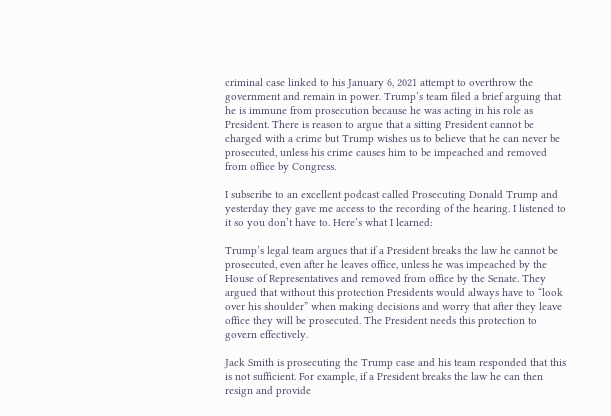criminal case linked to his January 6, 2021 attempt to overthrow the government and remain in power. Trump’s team filed a brief arguing that he is immune from prosecution because he was acting in his role as President. There is reason to argue that a sitting President cannot be charged with a crime but Trump wishes us to believe that he can never be prosecuted, unless his crime causes him to be impeached and removed from office by Congress.

I subscribe to an excellent podcast called Prosecuting Donald Trump and yesterday they gave me access to the recording of the hearing. I listened to it so you don’t have to. Here’s what I learned:

Trump’s legal team argues that if a President breaks the law he cannot be prosecuted, even after he leaves office, unless he was impeached by the House of Representatives and removed from office by the Senate. They argued that without this protection Presidents would always have to “look over his shoulder” when making decisions and worry that after they leave office they will be prosecuted. The President needs this protection to govern effectively.

Jack Smith is prosecuting the Trump case and his team responded that this is not sufficient. For example, if a President breaks the law he can then resign and provide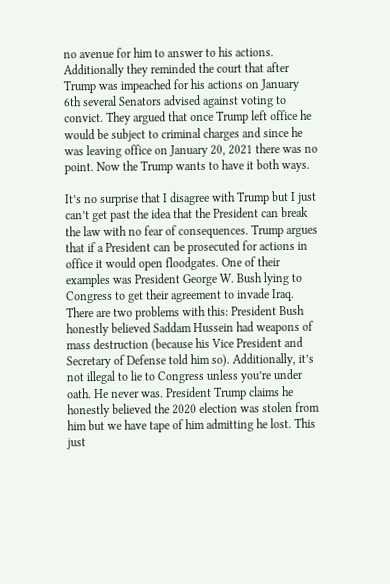no avenue for him to answer to his actions. Additionally they reminded the court that after Trump was impeached for his actions on January 6th several Senators advised against voting to convict. They argued that once Trump left office he would be subject to criminal charges and since he was leaving office on January 20, 2021 there was no point. Now the Trump wants to have it both ways.

It’s no surprise that I disagree with Trump but I just can’t get past the idea that the President can break the law with no fear of consequences. Trump argues that if a President can be prosecuted for actions in office it would open floodgates. One of their examples was President George W. Bush lying to Congress to get their agreement to invade Iraq. There are two problems with this: President Bush honestly believed Saddam Hussein had weapons of mass destruction (because his Vice President and Secretary of Defense told him so). Additionally, it’s not illegal to lie to Congress unless you’re under oath. He never was. President Trump claims he honestly believed the 2020 election was stolen from him but we have tape of him admitting he lost. This just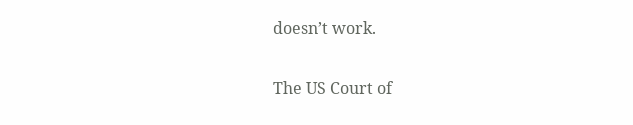doesn’t work.

The US Court of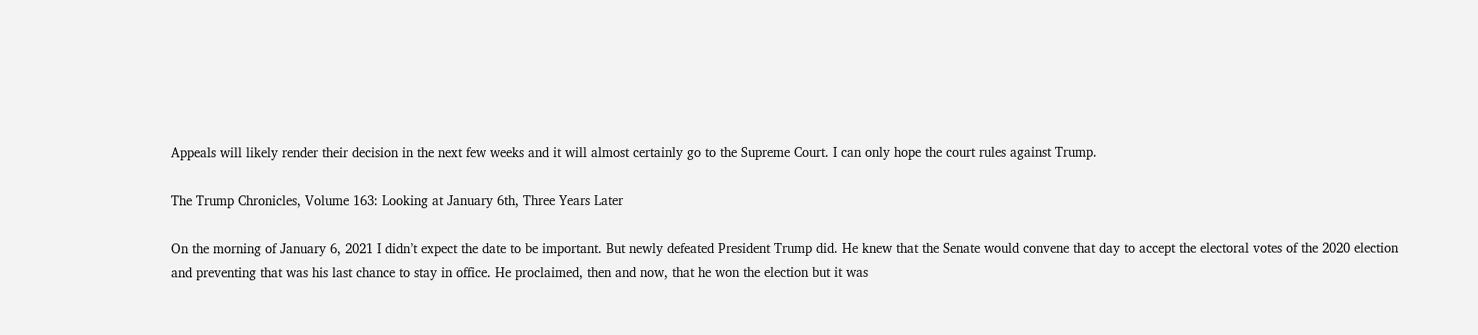Appeals will likely render their decision in the next few weeks and it will almost certainly go to the Supreme Court. I can only hope the court rules against Trump.

The Trump Chronicles, Volume 163: Looking at January 6th, Three Years Later

On the morning of January 6, 2021 I didn’t expect the date to be important. But newly defeated President Trump did. He knew that the Senate would convene that day to accept the electoral votes of the 2020 election and preventing that was his last chance to stay in office. He proclaimed, then and now, that he won the election but it was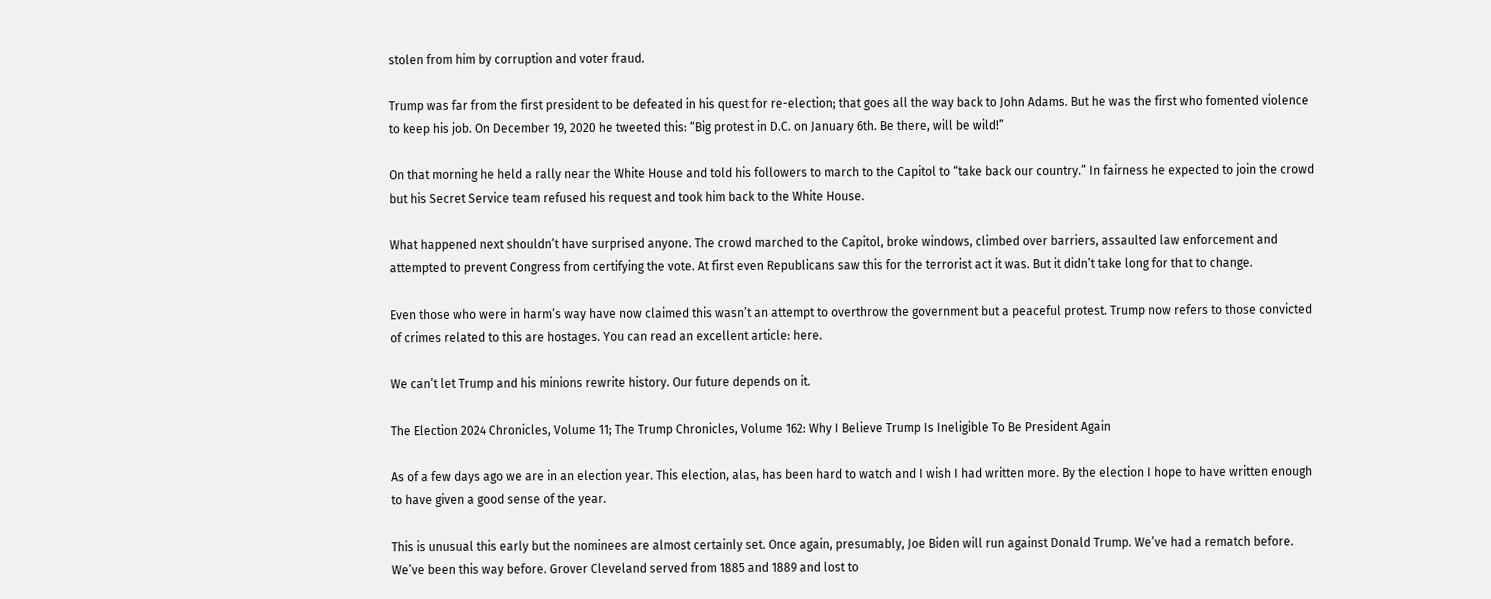stolen from him by corruption and voter fraud.

Trump was far from the first president to be defeated in his quest for re-election; that goes all the way back to John Adams. But he was the first who fomented violence to keep his job. On December 19, 2020 he tweeted this: “Big protest in D.C. on January 6th. Be there, will be wild!”

On that morning he held a rally near the White House and told his followers to march to the Capitol to “take back our country.” In fairness he expected to join the crowd but his Secret Service team refused his request and took him back to the White House.

What happened next shouldn’t have surprised anyone. The crowd marched to the Capitol, broke windows, climbed over barriers, assaulted law enforcement and attempted to prevent Congress from certifying the vote. At first even Republicans saw this for the terrorist act it was. But it didn’t take long for that to change.

Even those who were in harm’s way have now claimed this wasn’t an attempt to overthrow the government but a peaceful protest. Trump now refers to those convicted of crimes related to this are hostages. You can read an excellent article: here.

We can’t let Trump and his minions rewrite history. Our future depends on it.

The Election 2024 Chronicles, Volume 11; The Trump Chronicles, Volume 162: Why I Believe Trump Is Ineligible To Be President Again

As of a few days ago we are in an election year. This election, alas, has been hard to watch and I wish I had written more. By the election I hope to have written enough to have given a good sense of the year.

This is unusual this early but the nominees are almost certainly set. Once again, presumably, Joe Biden will run against Donald Trump. We’ve had a rematch before. We’ve been this way before. Grover Cleveland served from 1885 and 1889 and lost to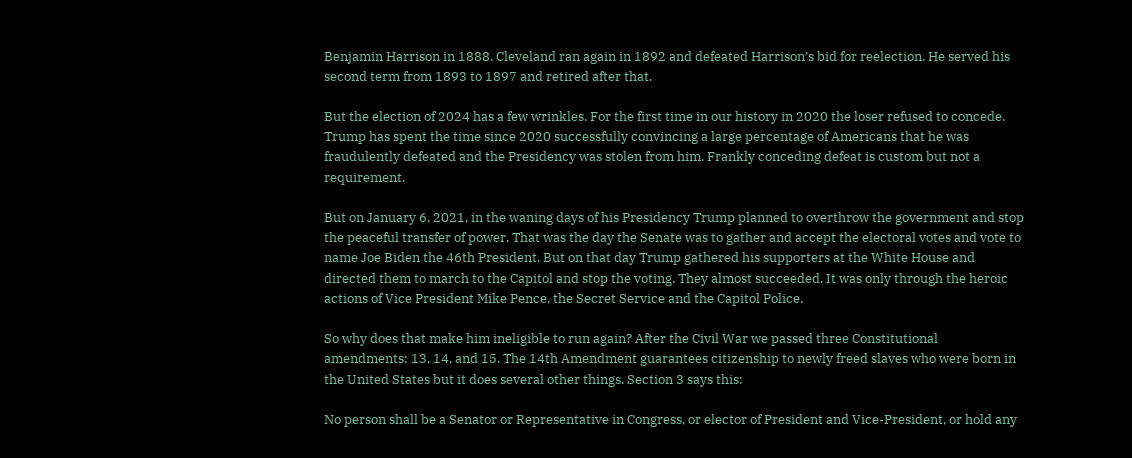Benjamin Harrison in 1888. Cleveland ran again in 1892 and defeated Harrison’s bid for reelection. He served his second term from 1893 to 1897 and retired after that.

But the election of 2024 has a few wrinkles. For the first time in our history in 2020 the loser refused to concede. Trump has spent the time since 2020 successfully convincing a large percentage of Americans that he was fraudulently defeated and the Presidency was stolen from him. Frankly conceding defeat is custom but not a requirement.

But on January 6, 2021, in the waning days of his Presidency Trump planned to overthrow the government and stop the peaceful transfer of power. That was the day the Senate was to gather and accept the electoral votes and vote to name Joe Biden the 46th President. But on that day Trump gathered his supporters at the White House and directed them to march to the Capitol and stop the voting. They almost succeeded. It was only through the heroic actions of Vice President Mike Pence, the Secret Service and the Capitol Police.

So why does that make him ineligible to run again? After the Civil War we passed three Constitutional amendments: 13, 14, and 15. The 14th Amendment guarantees citizenship to newly freed slaves who were born in the United States but it does several other things. Section 3 says this:

No person shall be a Senator or Representative in Congress, or elector of President and Vice-President, or hold any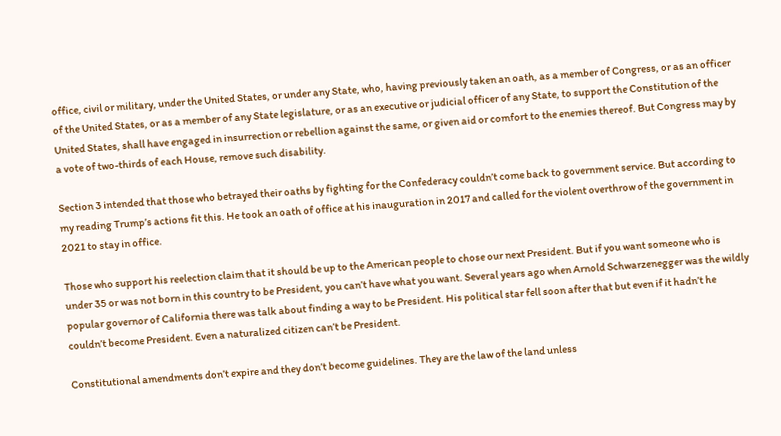office, civil or military, under the United States, or under any State, who, having previously taken an oath, as a member of Congress, or as an officer of the United States, or as a member of any State legislature, or as an executive or judicial officer of any State, to support the Constitution of the United States, shall have engaged in insurrection or rebellion against the same, or given aid or comfort to the enemies thereof. But Congress may by a vote of two-thirds of each House, remove such disability.

Section 3 intended that those who betrayed their oaths by fighting for the Confederacy couldn’t come back to government service. But according to my reading Trump’s actions fit this. He took an oath of office at his inauguration in 2017 and called for the violent overthrow of the government in 2021 to stay in office.

Those who support his reelection claim that it should be up to the American people to chose our next President. But if you want someone who is under 35 or was not born in this country to be President, you can’t have what you want. Several years ago when Arnold Schwarzenegger was the wildly popular governor of California there was talk about finding a way to be President. His political star fell soon after that but even if it hadn’t he couldn’t become President. Even a naturalized citizen can’t be President.

Constitutional amendments don’t expire and they don’t become guidelines. They are the law of the land unless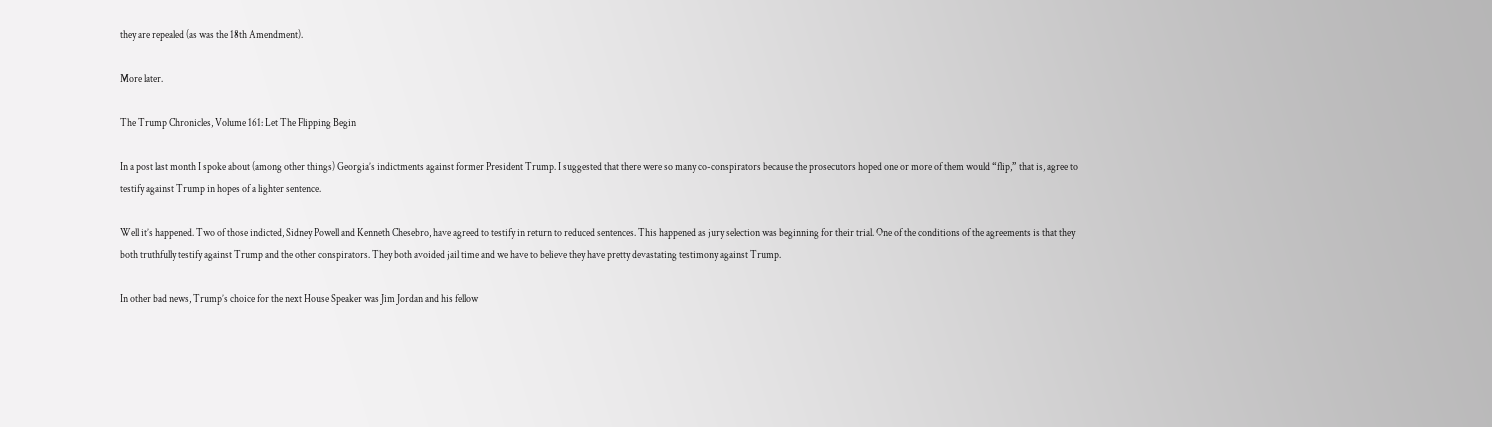they are repealed (as was the 18th Amendment).

More later.

The Trump Chronicles, Volume 161: Let The Flipping Begin

In a post last month I spoke about (among other things) Georgia’s indictments against former President Trump. I suggested that there were so many co-conspirators because the prosecutors hoped one or more of them would “flip,” that is, agree to testify against Trump in hopes of a lighter sentence.

Well it’s happened. Two of those indicted, Sidney Powell and Kenneth Chesebro, have agreed to testify in return to reduced sentences. This happened as jury selection was beginning for their trial. One of the conditions of the agreements is that they both truthfully testify against Trump and the other conspirators. They both avoided jail time and we have to believe they have pretty devastating testimony against Trump.

In other bad news, Trump’s choice for the next House Speaker was Jim Jordan and his fellow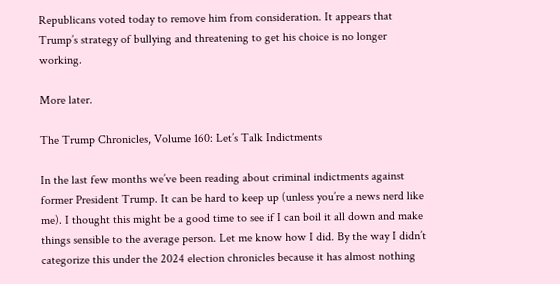Republicans voted today to remove him from consideration. It appears that Trump’s strategy of bullying and threatening to get his choice is no longer working.

More later.

The Trump Chronicles, Volume 160: Let’s Talk Indictments

In the last few months we’ve been reading about criminal indictments against former President Trump. It can be hard to keep up (unless you’re a news nerd like me). I thought this might be a good time to see if I can boil it all down and make things sensible to the average person. Let me know how I did. By the way I didn’t categorize this under the 2024 election chronicles because it has almost nothing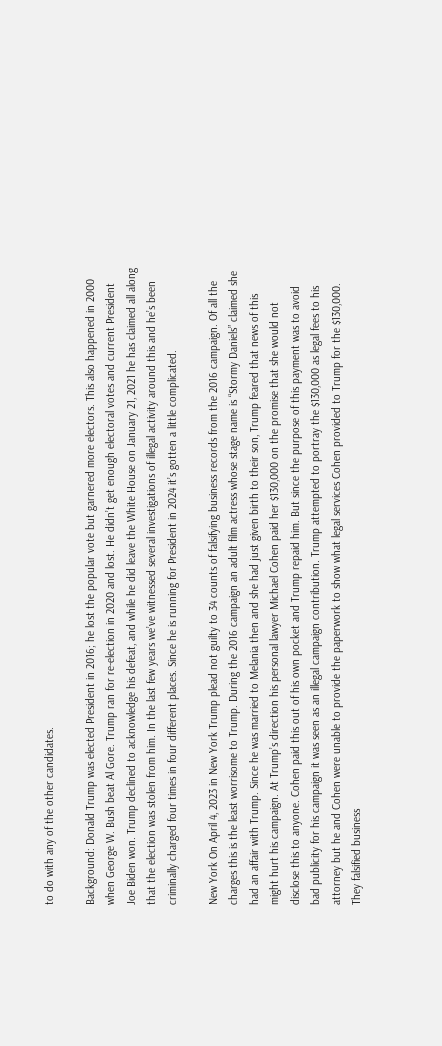to do with any of the other candidates.

Background: Donald Trump was elected President in 2016; he lost the popular vote but garnered more electors. This also happened in 2000 when George W. Bush beat Al Gore. Trump ran for re-election in 2020 and lost. He didn’t get enough electoral votes and current President Joe Biden won. Trump declined to acknowledge his defeat, and while he did leave the White House on January 21, 2021 he has claimed all along that the election was stolen from him. In the last few years we’ve witnessed several investigations of illegal activity around this and he’s been criminally charged four times in four different places. Since he is running for President in 2024 it’s gotten a little complicated.

New York On April 4, 2023 in New York Trump plead not guilty to 34 counts of falsifying business records from the 2016 campaign. Of all the charges this is the least worrisome to Trump. During the 2016 campaign an adult film actress whose stage name is “Stormy Daniels” claimed she had an affair with Trump. Since he was married to Melania then and she had just given birth to their son, Trump feared that news of this might hurt his campaign. At Trump’s direction his personal lawyer Michael Cohen paid her $130,000 on the promise that she would not disclose this to anyone. Cohen paid this out of his own pocket and Trump repaid him. But since the purpose of this payment was to avoid bad publicity for his campaign it was seen as an illegal campaign contribution. Trump attempted to portray the $130,000 as legal fees to his attorney but he and Cohen were unable to provide the paperwork to show what legal services Cohen provided to Trump for the $130,000. They falsified business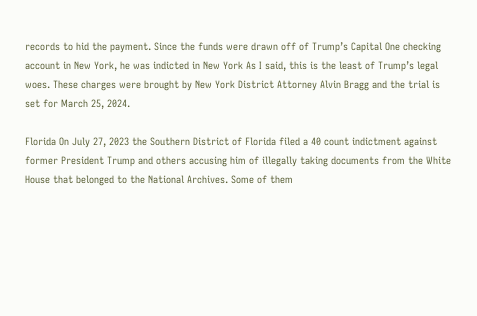records to hid the payment. Since the funds were drawn off of Trump’s Capital One checking account in New York, he was indicted in New York As I said, this is the least of Trump’s legal woes. These charges were brought by New York District Attorney Alvin Bragg and the trial is set for March 25, 2024.

Florida On July 27, 2023 the Southern District of Florida filed a 40 count indictment against former President Trump and others accusing him of illegally taking documents from the White House that belonged to the National Archives. Some of them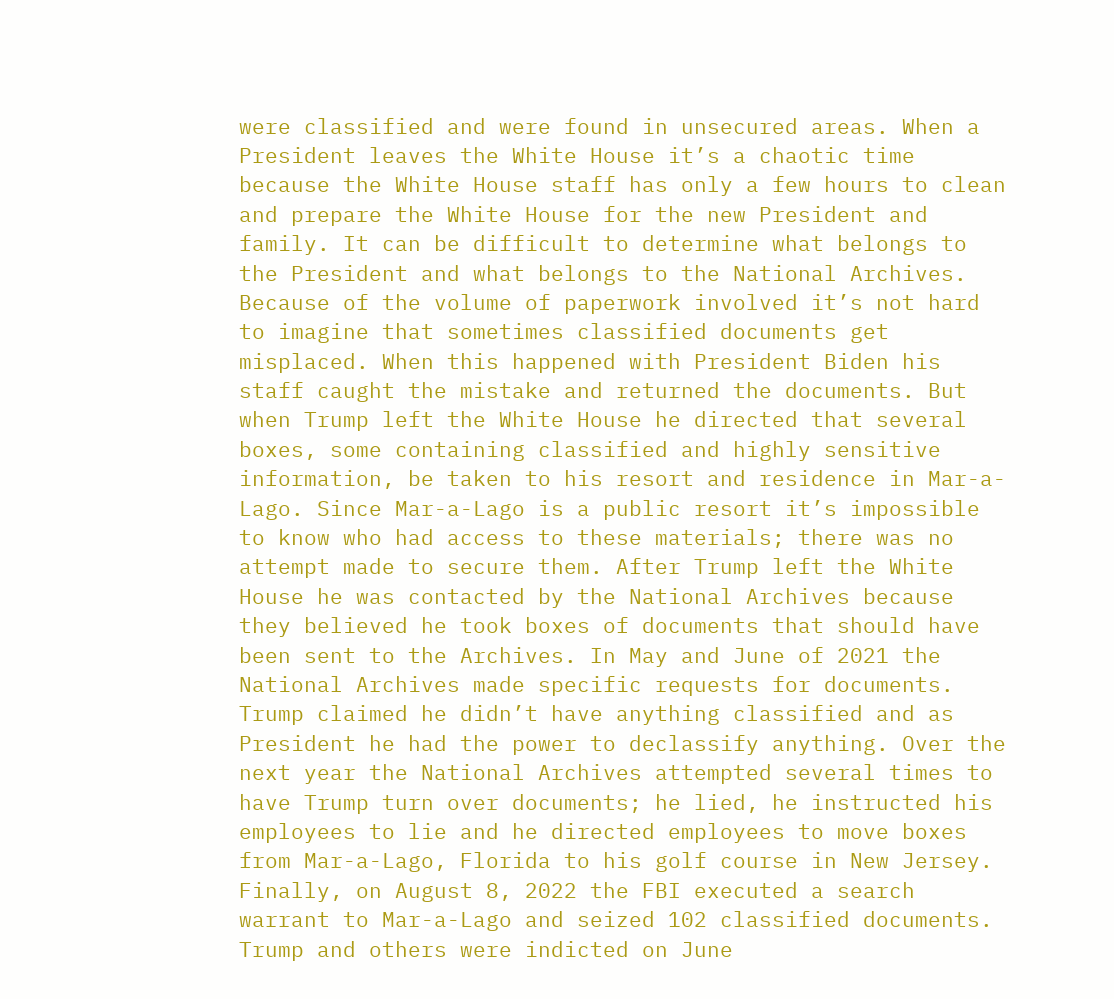were classified and were found in unsecured areas. When a President leaves the White House it’s a chaotic time because the White House staff has only a few hours to clean and prepare the White House for the new President and family. It can be difficult to determine what belongs to the President and what belongs to the National Archives. Because of the volume of paperwork involved it’s not hard to imagine that sometimes classified documents get misplaced. When this happened with President Biden his staff caught the mistake and returned the documents. But when Trump left the White House he directed that several boxes, some containing classified and highly sensitive information, be taken to his resort and residence in Mar-a-Lago. Since Mar-a-Lago is a public resort it’s impossible to know who had access to these materials; there was no attempt made to secure them. After Trump left the White House he was contacted by the National Archives because they believed he took boxes of documents that should have been sent to the Archives. In May and June of 2021 the National Archives made specific requests for documents. Trump claimed he didn’t have anything classified and as President he had the power to declassify anything. Over the next year the National Archives attempted several times to have Trump turn over documents; he lied, he instructed his employees to lie and he directed employees to move boxes from Mar-a-Lago, Florida to his golf course in New Jersey. Finally, on August 8, 2022 the FBI executed a search warrant to Mar-a-Lago and seized 102 classified documents. Trump and others were indicted on June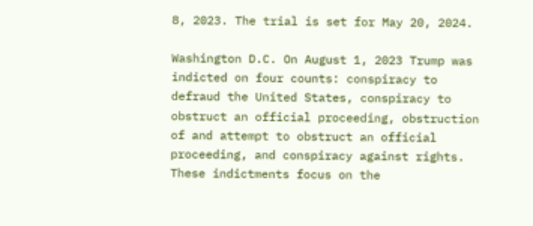8, 2023. The trial is set for May 20, 2024.

Washington D.C. On August 1, 2023 Trump was indicted on four counts: conspiracy to defraud the United States, conspiracy to obstruct an official proceeding, obstruction of and attempt to obstruct an official proceeding, and conspiracy against rights. These indictments focus on the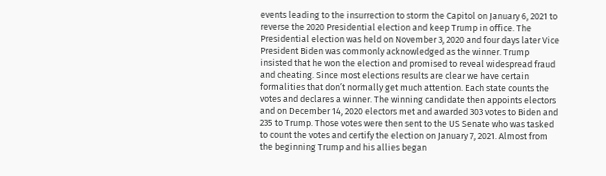events leading to the insurrection to storm the Capitol on January 6, 2021 to reverse the 2020 Presidential election and keep Trump in office. The Presidential election was held on November 3, 2020 and four days later Vice President Biden was commonly acknowledged as the winner. Trump insisted that he won the election and promised to reveal widespread fraud and cheating. Since most elections results are clear we have certain formalities that don’t normally get much attention. Each state counts the votes and declares a winner. The winning candidate then appoints electors and on December 14, 2020 electors met and awarded 303 votes to Biden and 235 to Trump. Those votes were then sent to the US Senate who was tasked to count the votes and certify the election on January 7, 2021. Almost from the beginning Trump and his allies began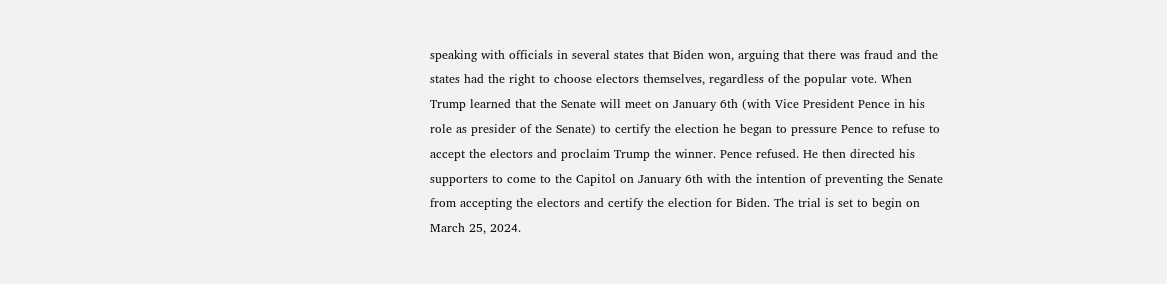speaking with officials in several states that Biden won, arguing that there was fraud and the states had the right to choose electors themselves, regardless of the popular vote. When Trump learned that the Senate will meet on January 6th (with Vice President Pence in his role as presider of the Senate) to certify the election he began to pressure Pence to refuse to accept the electors and proclaim Trump the winner. Pence refused. He then directed his supporters to come to the Capitol on January 6th with the intention of preventing the Senate from accepting the electors and certify the election for Biden. The trial is set to begin on March 25, 2024.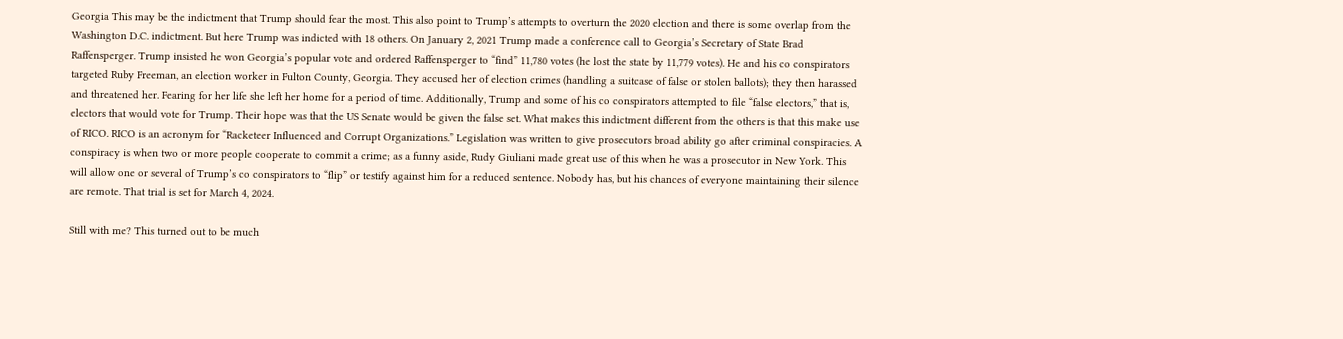Georgia This may be the indictment that Trump should fear the most. This also point to Trump’s attempts to overturn the 2020 election and there is some overlap from the Washington D.C. indictment. But here Trump was indicted with 18 others. On January 2, 2021 Trump made a conference call to Georgia’s Secretary of State Brad Raffensperger. Trump insisted he won Georgia’s popular vote and ordered Raffensperger to “find” 11,780 votes (he lost the state by 11,779 votes). He and his co conspirators targeted Ruby Freeman, an election worker in Fulton County, Georgia. They accused her of election crimes (handling a suitcase of false or stolen ballots); they then harassed and threatened her. Fearing for her life she left her home for a period of time. Additionally, Trump and some of his co conspirators attempted to file “false electors,” that is, electors that would vote for Trump. Their hope was that the US Senate would be given the false set. What makes this indictment different from the others is that this make use of RICO. RICO is an acronym for “Racketeer Influenced and Corrupt Organizations.” Legislation was written to give prosecutors broad ability go after criminal conspiracies. A conspiracy is when two or more people cooperate to commit a crime; as a funny aside, Rudy Giuliani made great use of this when he was a prosecutor in New York. This will allow one or several of Trump’s co conspirators to “flip” or testify against him for a reduced sentence. Nobody has, but his chances of everyone maintaining their silence are remote. That trial is set for March 4, 2024.

Still with me? This turned out to be much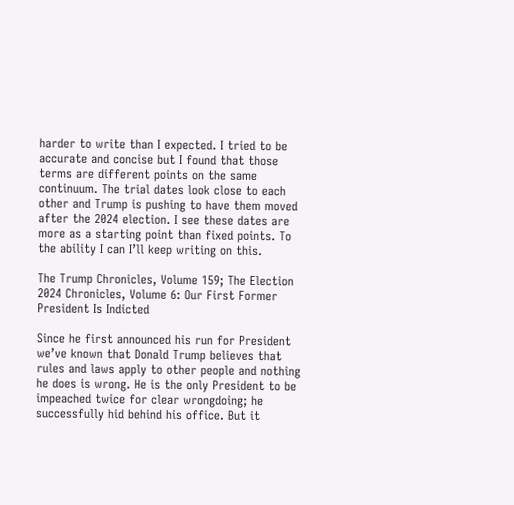harder to write than I expected. I tried to be accurate and concise but I found that those terms are different points on the same continuum. The trial dates look close to each other and Trump is pushing to have them moved after the 2024 election. I see these dates are more as a starting point than fixed points. To the ability I can I’ll keep writing on this.

The Trump Chronicles, Volume 159; The Election 2024 Chronicles, Volume 6: Our First Former President Is Indicted

Since he first announced his run for President we’ve known that Donald Trump believes that rules and laws apply to other people and nothing he does is wrong. He is the only President to be impeached twice for clear wrongdoing; he successfully hid behind his office. But it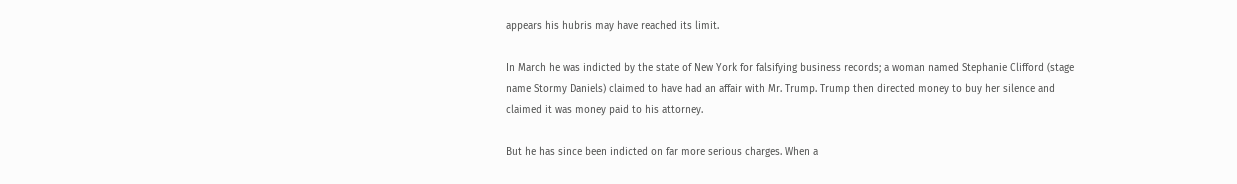appears his hubris may have reached its limit.

In March he was indicted by the state of New York for falsifying business records; a woman named Stephanie Clifford (stage name Stormy Daniels) claimed to have had an affair with Mr. Trump. Trump then directed money to buy her silence and claimed it was money paid to his attorney.

But he has since been indicted on far more serious charges. When a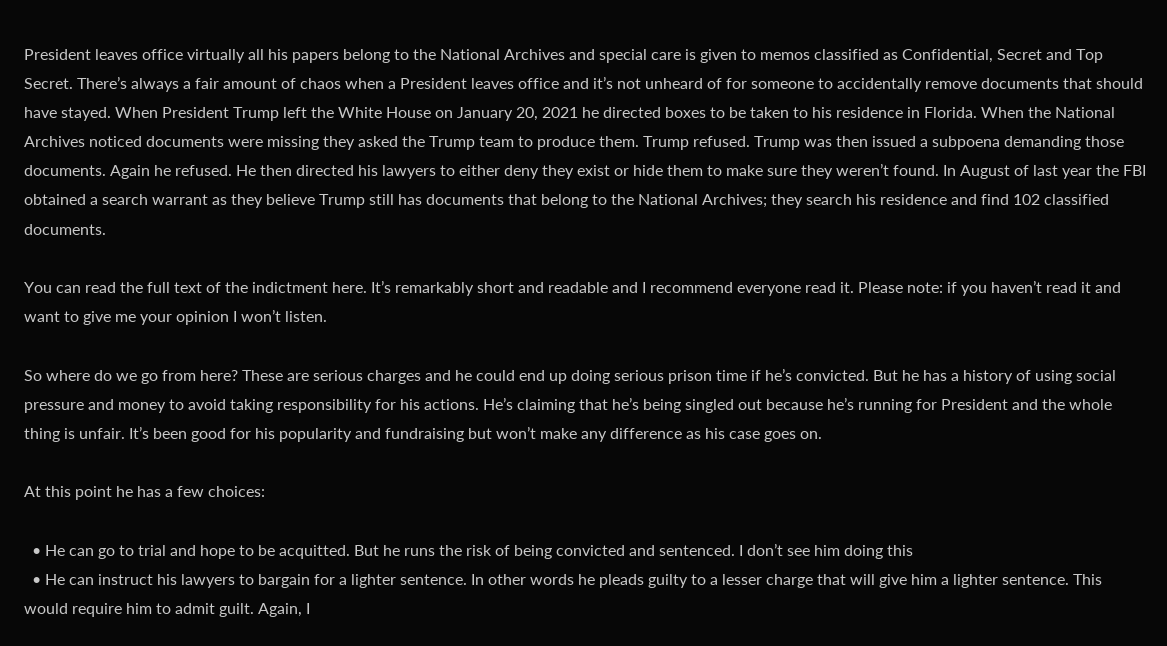President leaves office virtually all his papers belong to the National Archives and special care is given to memos classified as Confidential, Secret and Top Secret. There’s always a fair amount of chaos when a President leaves office and it’s not unheard of for someone to accidentally remove documents that should have stayed. When President Trump left the White House on January 20, 2021 he directed boxes to be taken to his residence in Florida. When the National Archives noticed documents were missing they asked the Trump team to produce them. Trump refused. Trump was then issued a subpoena demanding those documents. Again he refused. He then directed his lawyers to either deny they exist or hide them to make sure they weren’t found. In August of last year the FBI obtained a search warrant as they believe Trump still has documents that belong to the National Archives; they search his residence and find 102 classified documents.

You can read the full text of the indictment here. It’s remarkably short and readable and I recommend everyone read it. Please note: if you haven’t read it and want to give me your opinion I won’t listen.

So where do we go from here? These are serious charges and he could end up doing serious prison time if he’s convicted. But he has a history of using social pressure and money to avoid taking responsibility for his actions. He’s claiming that he’s being singled out because he’s running for President and the whole thing is unfair. It’s been good for his popularity and fundraising but won’t make any difference as his case goes on.

At this point he has a few choices:

  • He can go to trial and hope to be acquitted. But he runs the risk of being convicted and sentenced. I don’t see him doing this
  • He can instruct his lawyers to bargain for a lighter sentence. In other words he pleads guilty to a lesser charge that will give him a lighter sentence. This would require him to admit guilt. Again, I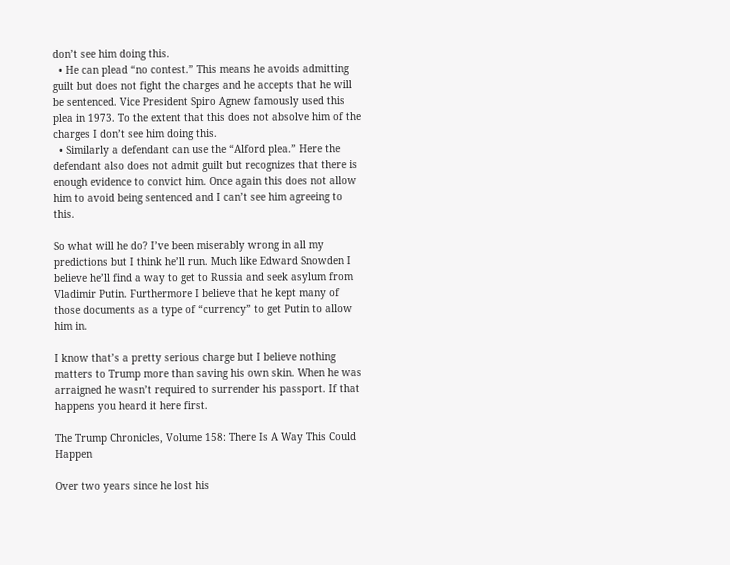don’t see him doing this.
  • He can plead “no contest.” This means he avoids admitting guilt but does not fight the charges and he accepts that he will be sentenced. Vice President Spiro Agnew famously used this plea in 1973. To the extent that this does not absolve him of the charges I don’t see him doing this.
  • Similarly a defendant can use the “Alford plea.” Here the defendant also does not admit guilt but recognizes that there is enough evidence to convict him. Once again this does not allow him to avoid being sentenced and I can’t see him agreeing to this.

So what will he do? I’ve been miserably wrong in all my predictions but I think he’ll run. Much like Edward Snowden I believe he’ll find a way to get to Russia and seek asylum from Vladimir Putin. Furthermore I believe that he kept many of those documents as a type of “currency” to get Putin to allow him in.

I know that’s a pretty serious charge but I believe nothing matters to Trump more than saving his own skin. When he was arraigned he wasn’t required to surrender his passport. If that happens you heard it here first.

The Trump Chronicles, Volume 158: There Is A Way This Could Happen

Over two years since he lost his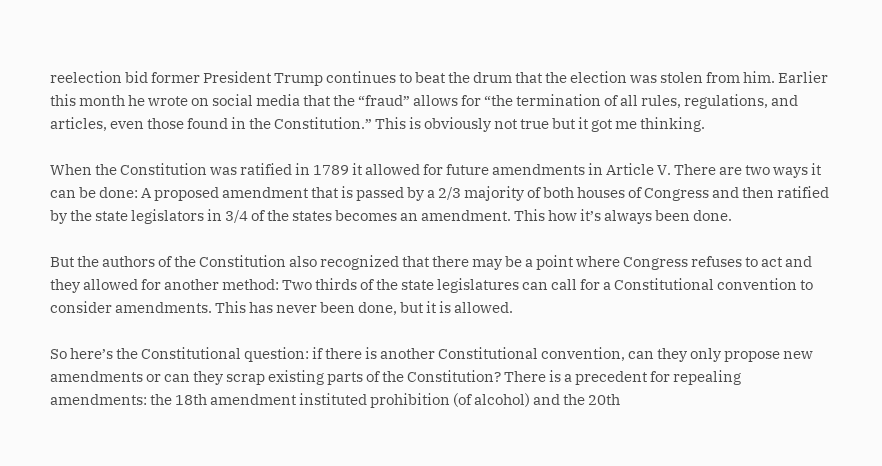reelection bid former President Trump continues to beat the drum that the election was stolen from him. Earlier this month he wrote on social media that the “fraud” allows for “the termination of all rules, regulations, and articles, even those found in the Constitution.” This is obviously not true but it got me thinking.

When the Constitution was ratified in 1789 it allowed for future amendments in Article V. There are two ways it can be done: A proposed amendment that is passed by a 2/3 majority of both houses of Congress and then ratified by the state legislators in 3/4 of the states becomes an amendment. This how it’s always been done.

But the authors of the Constitution also recognized that there may be a point where Congress refuses to act and they allowed for another method: Two thirds of the state legislatures can call for a Constitutional convention to consider amendments. This has never been done, but it is allowed.

So here’s the Constitutional question: if there is another Constitutional convention, can they only propose new amendments or can they scrap existing parts of the Constitution? There is a precedent for repealing amendments: the 18th amendment instituted prohibition (of alcohol) and the 20th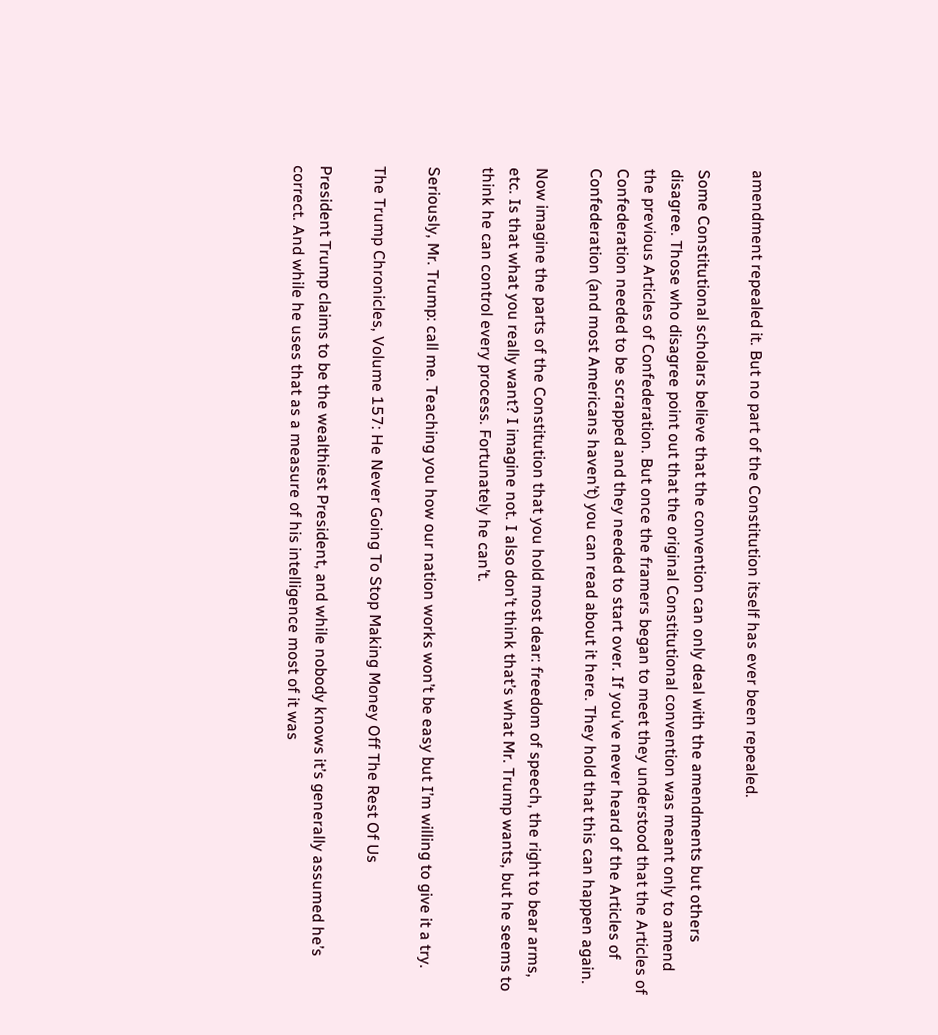amendment repealed it. But no part of the Constitution itself has ever been repealed.

Some Constitutional scholars believe that the convention can only deal with the amendments but others disagree. Those who disagree point out that the original Constitutional convention was meant only to amend the previous Articles of Confederation. But once the framers began to meet they understood that the Articles of Confederation needed to be scrapped and they needed to start over. If you’ve never heard of the Articles of Confederation (and most Americans haven’t) you can read about it here. They hold that this can happen again.

Now imagine the parts of the Constitution that you hold most dear: freedom of speech, the right to bear arms, etc. Is that what you really want? I imagine not. I also don’t think that’s what Mr. Trump wants, but he seems to think he can control every process. Fortunately he can’t.

Seriously, Mr. Trump: call me. Teaching you how our nation works won’t be easy but I’m willing to give it a try.

The Trump Chronicles, Volume 157: He Never Going To Stop Making Money Off The Rest Of Us

President Trump claims to be the wealthiest President, and while nobody knows it’s generally assumed he’s correct. And while he uses that as a measure of his intelligence most of it was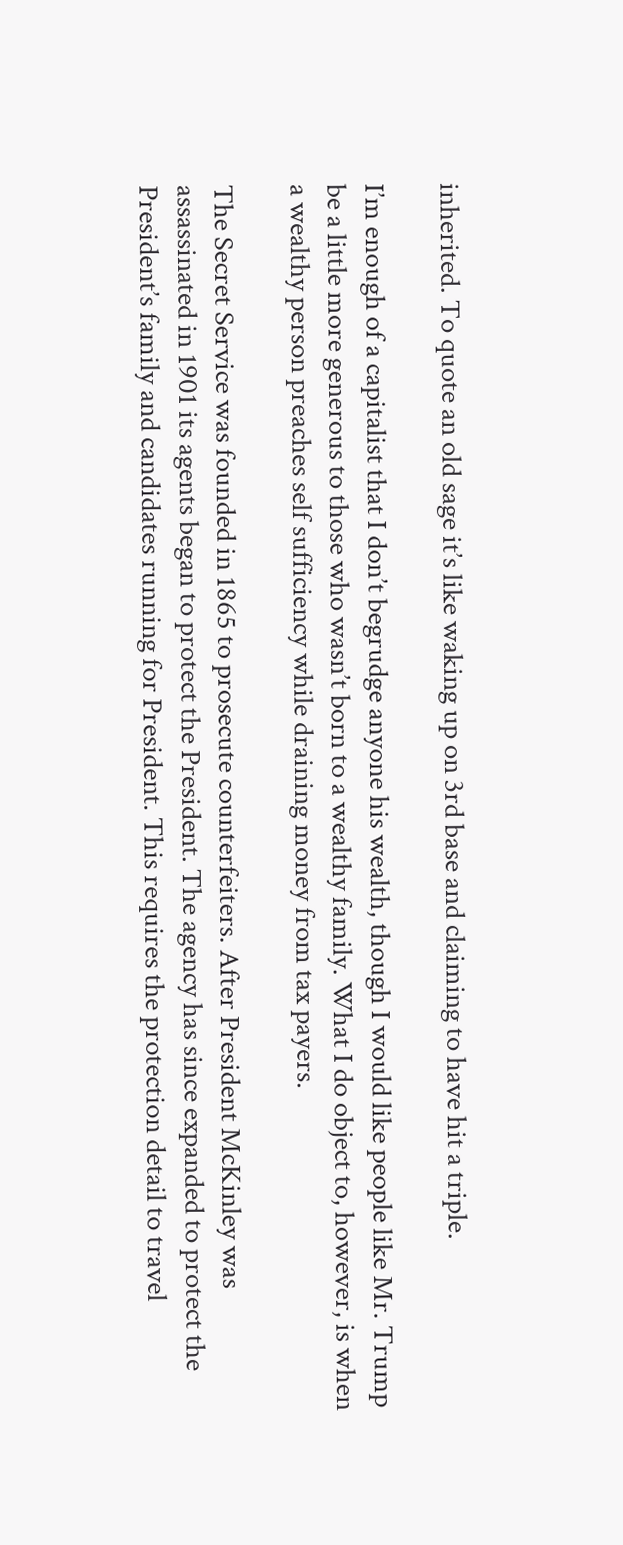inherited. To quote an old sage it’s like waking up on 3rd base and claiming to have hit a triple.

I’m enough of a capitalist that I don’t begrudge anyone his wealth, though I would like people like Mr. Trump be a little more generous to those who wasn’t born to a wealthy family. What I do object to, however, is when a wealthy person preaches self sufficiency while draining money from tax payers.

The Secret Service was founded in 1865 to prosecute counterfeiters. After President McKinley was assassinated in 1901 its agents began to protect the President. The agency has since expanded to protect the President’s family and candidates running for President. This requires the protection detail to travel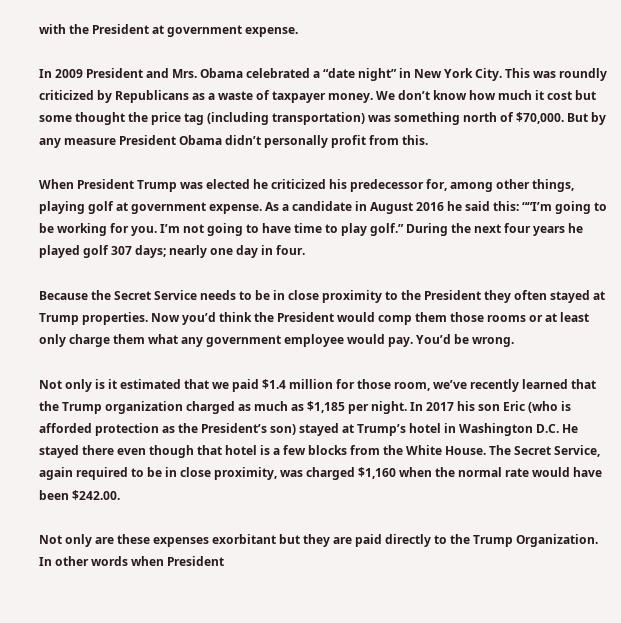with the President at government expense.

In 2009 President and Mrs. Obama celebrated a “date night” in New York City. This was roundly criticized by Republicans as a waste of taxpayer money. We don’t know how much it cost but some thought the price tag (including transportation) was something north of $70,000. But by any measure President Obama didn’t personally profit from this.

When President Trump was elected he criticized his predecessor for, among other things, playing golf at government expense. As a candidate in August 2016 he said this: ““I’m going to be working for you. I’m not going to have time to play golf.” During the next four years he played golf 307 days; nearly one day in four.

Because the Secret Service needs to be in close proximity to the President they often stayed at Trump properties. Now you’d think the President would comp them those rooms or at least only charge them what any government employee would pay. You’d be wrong.

Not only is it estimated that we paid $1.4 million for those room, we’ve recently learned that the Trump organization charged as much as $1,185 per night. In 2017 his son Eric (who is afforded protection as the President’s son) stayed at Trump’s hotel in Washington D.C. He stayed there even though that hotel is a few blocks from the White House. The Secret Service, again required to be in close proximity, was charged $1,160 when the normal rate would have been $242.00.

Not only are these expenses exorbitant but they are paid directly to the Trump Organization. In other words when President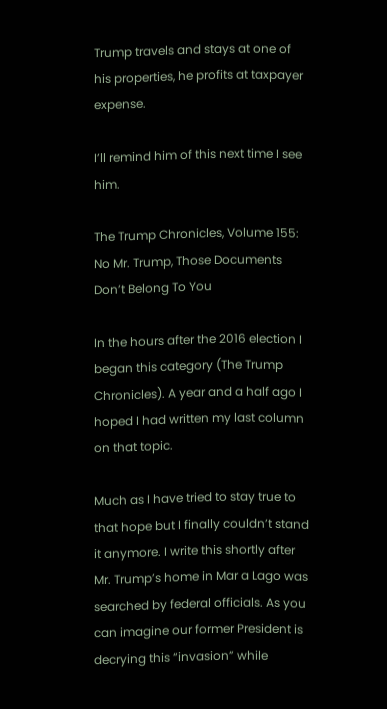Trump travels and stays at one of his properties, he profits at taxpayer expense.

I’ll remind him of this next time I see him.

The Trump Chronicles, Volume 155: No Mr. Trump, Those Documents Don’t Belong To You

In the hours after the 2016 election I began this category (The Trump Chronicles). A year and a half ago I hoped I had written my last column on that topic.

Much as I have tried to stay true to that hope but I finally couldn’t stand it anymore. I write this shortly after Mr. Trump’s home in Mar a Lago was searched by federal officials. As you can imagine our former President is decrying this “invasion” while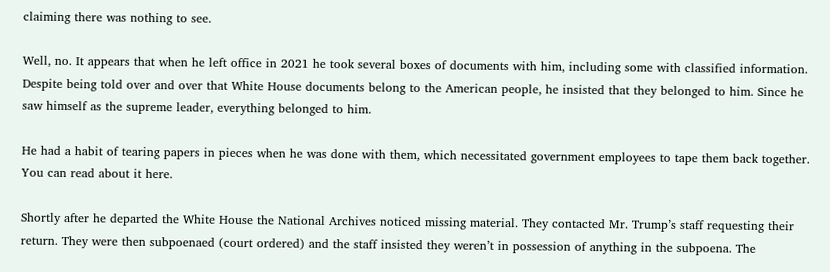claiming there was nothing to see.

Well, no. It appears that when he left office in 2021 he took several boxes of documents with him, including some with classified information. Despite being told over and over that White House documents belong to the American people, he insisted that they belonged to him. Since he saw himself as the supreme leader, everything belonged to him.

He had a habit of tearing papers in pieces when he was done with them, which necessitated government employees to tape them back together. You can read about it here.

Shortly after he departed the White House the National Archives noticed missing material. They contacted Mr. Trump’s staff requesting their return. They were then subpoenaed (court ordered) and the staff insisted they weren’t in possession of anything in the subpoena. The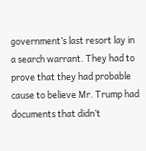government’s last resort lay in a search warrant. They had to prove that they had probable cause to believe Mr. Trump had documents that didn’t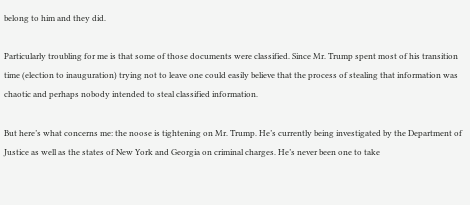belong to him and they did.

Particularly troubling for me is that some of those documents were classified. Since Mr. Trump spent most of his transition time (election to inauguration) trying not to leave one could easily believe that the process of stealing that information was chaotic and perhaps nobody intended to steal classified information.

But here’s what concerns me: the noose is tightening on Mr. Trump. He’s currently being investigated by the Department of Justice as well as the states of New York and Georgia on criminal charges. He’s never been one to take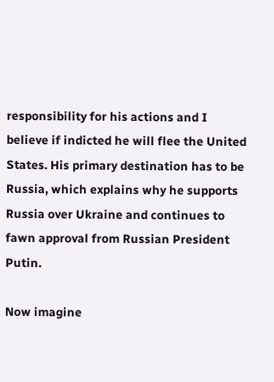responsibility for his actions and I believe if indicted he will flee the United States. His primary destination has to be Russia, which explains why he supports Russia over Ukraine and continues to fawn approval from Russian President Putin.

Now imagine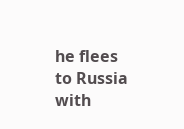he flees to Russia with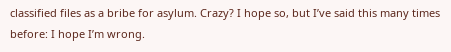classified files as a bribe for asylum. Crazy? I hope so, but I’ve said this many times before: I hope I’m wrong.